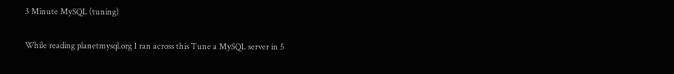3 Minute MySQL (tuning)

While reading planetmysql.org I ran across this Tune a MySQL server in 5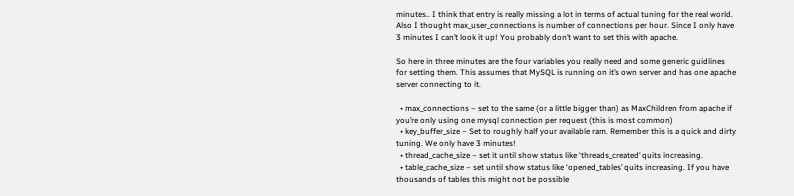minutes.. I think that entry is really missing a lot in terms of actual tuning for the real world. Also I thought max_user_connections is number of connections per hour. Since I only have 3 minutes I can’t look it up! You probably don’t want to set this with apache.

So here in three minutes are the four variables you really need and some generic guidlines for setting them. This assumes that MySQL is running on it’s own server and has one apache server connecting to it.

  • max_connections – set to the same (or a little bigger than) as MaxChildren from apache if you’re only using one mysql connection per request (this is most common)
  • key_buffer_size – Set to roughly half your available ram. Remember this is a quick and dirty tuning. We only have 3 minutes!
  • thread_cache_size – set it until show status like ‘threads_created’ quits increasing.
  • table_cache_size – set until show status like ‘opened_tables’ quits increasing. If you have thousands of tables this might not be possible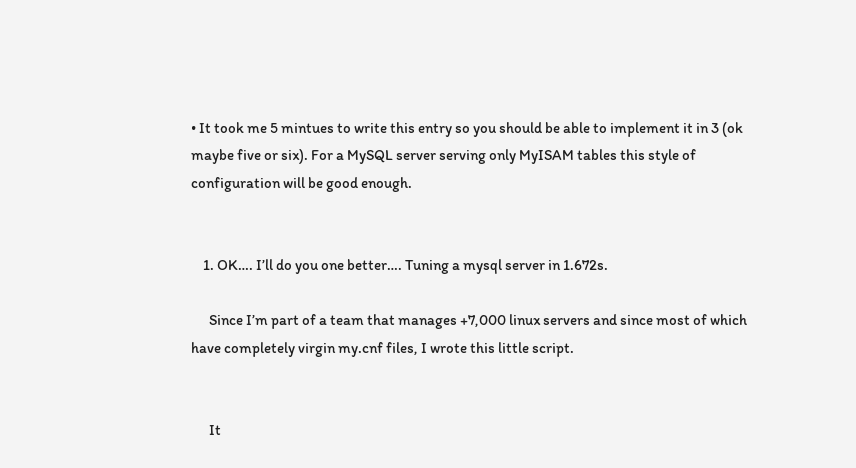• It took me 5 mintues to write this entry so you should be able to implement it in 3 (ok maybe five or six). For a MySQL server serving only MyISAM tables this style of configuration will be good enough.


    1. OK…. I’ll do you one better…. Tuning a mysql server in 1.672s.

      Since I’m part of a team that manages +7,000 linux servers and since most of which have completely virgin my.cnf files, I wrote this little script.


      It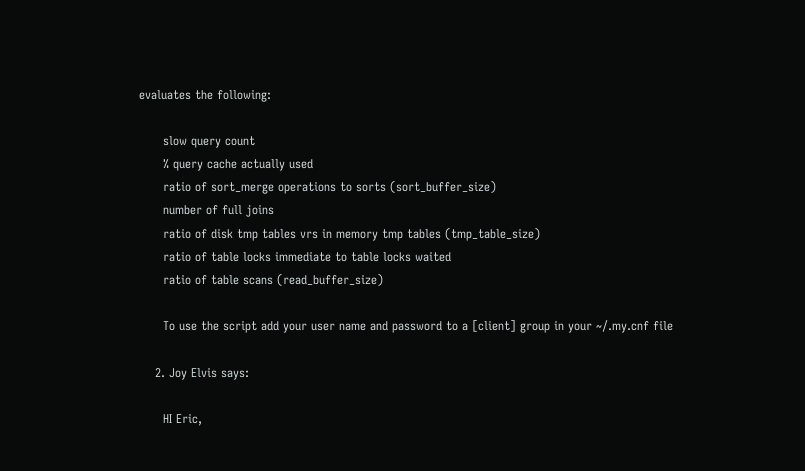evaluates the following:

      slow query count
      % query cache actually used
      ratio of sort_merge operations to sorts (sort_buffer_size)
      number of full joins
      ratio of disk tmp tables vrs in memory tmp tables (tmp_table_size)
      ratio of table locks immediate to table locks waited
      ratio of table scans (read_buffer_size)

      To use the script add your user name and password to a [client] group in your ~/.my.cnf file

    2. Joy Elvis says:

      HI Eric,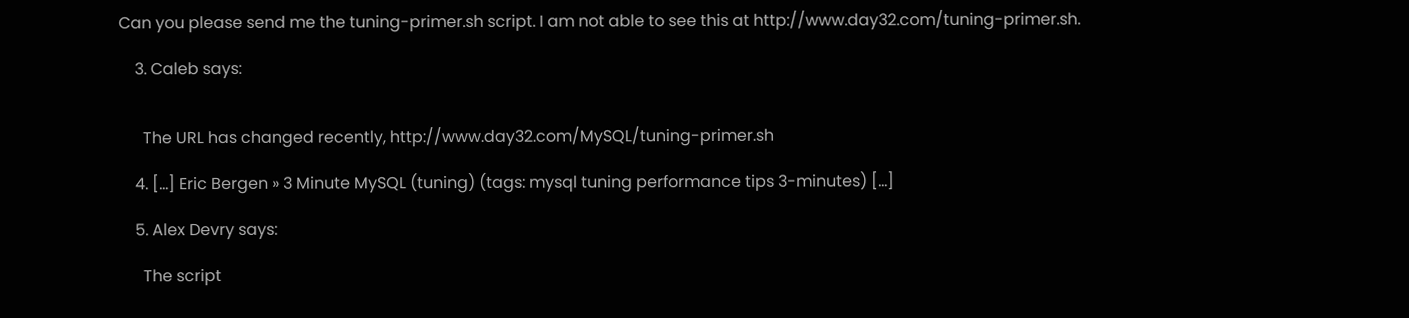Can you please send me the tuning-primer.sh script. I am not able to see this at http://www.day32.com/tuning-primer.sh.

    3. Caleb says:


      The URL has changed recently, http://www.day32.com/MySQL/tuning-primer.sh

    4. [...] Eric Bergen » 3 Minute MySQL (tuning) (tags: mysql tuning performance tips 3-minutes) [...]

    5. Alex Devry says:

      The script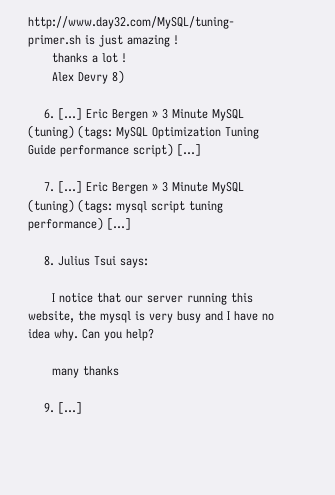http://www.day32.com/MySQL/tuning-primer.sh is just amazing !
      thanks a lot !
      Alex Devry 8)

    6. [...] Eric Bergen » 3 Minute MySQL (tuning) (tags: MySQL Optimization Tuning Guide performance script) [...]

    7. [...] Eric Bergen » 3 Minute MySQL (tuning) (tags: mysql script tuning performance) [...]

    8. Julius Tsui says:

      I notice that our server running this website, the mysql is very busy and I have no idea why. Can you help?

      many thanks

    9. [...]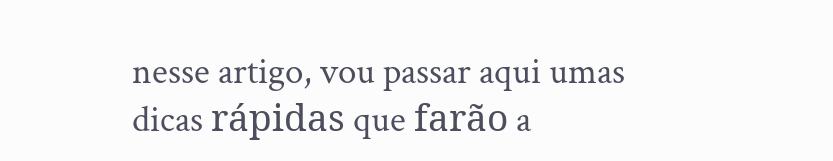nesse artigo, vou passar aqui umas dicas rápidas que farão a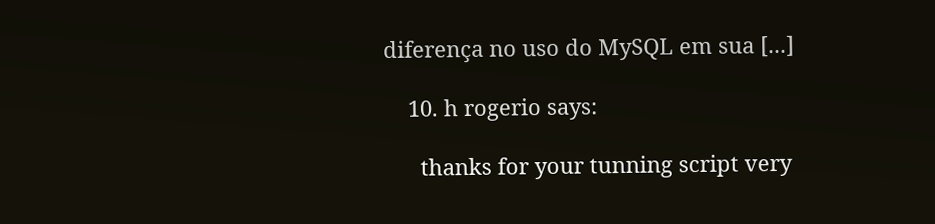diferença no uso do MySQL em sua [...]

    10. h rogerio says:

      thanks for your tunning script very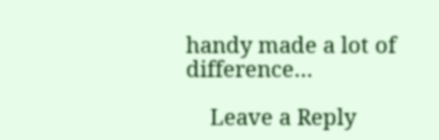handy made a lot of difference…

    Leave a Reply